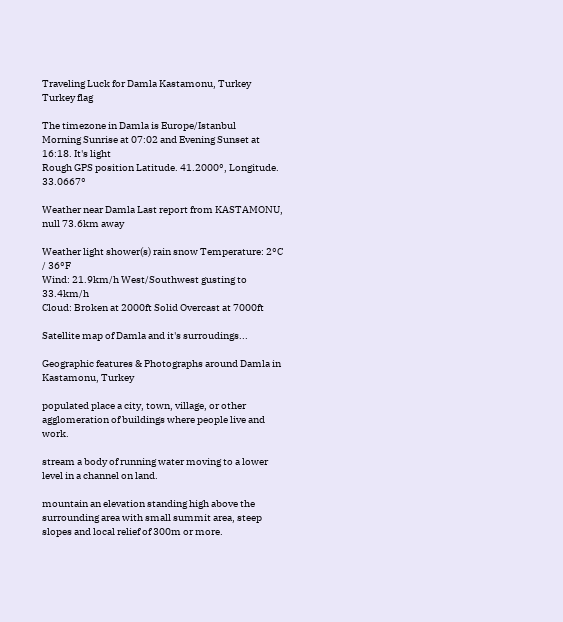Traveling Luck for Damla Kastamonu, Turkey Turkey flag

The timezone in Damla is Europe/Istanbul
Morning Sunrise at 07:02 and Evening Sunset at 16:18. It's light
Rough GPS position Latitude. 41.2000°, Longitude. 33.0667°

Weather near Damla Last report from KASTAMONU, null 73.6km away

Weather light shower(s) rain snow Temperature: 2°C / 36°F
Wind: 21.9km/h West/Southwest gusting to 33.4km/h
Cloud: Broken at 2000ft Solid Overcast at 7000ft

Satellite map of Damla and it's surroudings...

Geographic features & Photographs around Damla in Kastamonu, Turkey

populated place a city, town, village, or other agglomeration of buildings where people live and work.

stream a body of running water moving to a lower level in a channel on land.

mountain an elevation standing high above the surrounding area with small summit area, steep slopes and local relief of 300m or more.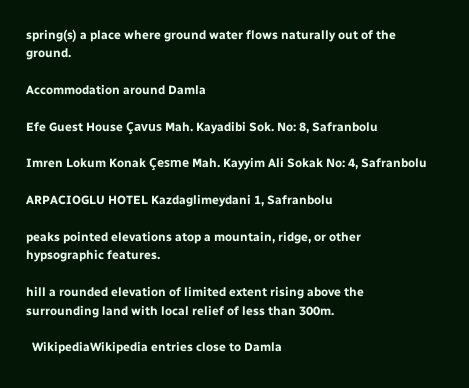spring(s) a place where ground water flows naturally out of the ground.

Accommodation around Damla

Efe Guest House Çavus Mah. Kayadibi Sok. No: 8, Safranbolu

Imren Lokum Konak Çesme Mah. Kayyim Ali Sokak No: 4, Safranbolu

ARPACIOGLU HOTEL Kazdaglimeydani 1, Safranbolu

peaks pointed elevations atop a mountain, ridge, or other hypsographic features.

hill a rounded elevation of limited extent rising above the surrounding land with local relief of less than 300m.

  WikipediaWikipedia entries close to Damla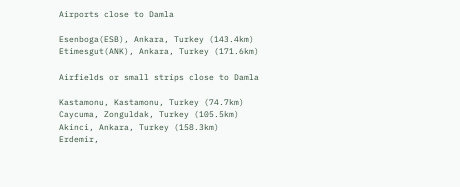Airports close to Damla

Esenboga(ESB), Ankara, Turkey (143.4km)
Etimesgut(ANK), Ankara, Turkey (171.6km)

Airfields or small strips close to Damla

Kastamonu, Kastamonu, Turkey (74.7km)
Caycuma, Zonguldak, Turkey (105.5km)
Akinci, Ankara, Turkey (158.3km)
Erdemir,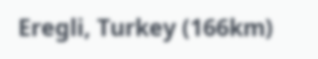Eregli, Turkey (166km)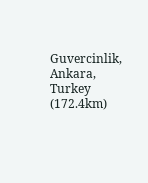Guvercinlik, Ankara, Turkey (172.4km)